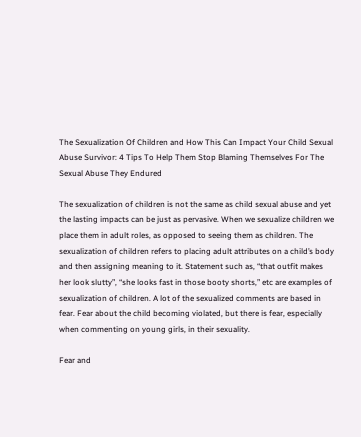The Sexualization Of Children and How This Can Impact Your Child Sexual Abuse Survivor: 4 Tips To Help Them Stop Blaming Themselves For The Sexual Abuse They Endured

The sexualization of children is not the same as child sexual abuse and yet the lasting impacts can be just as pervasive. When we sexualize children we place them in adult roles, as opposed to seeing them as children. The sexualization of children refers to placing adult attributes on a child’s body and then assigning meaning to it. Statement such as, “that outfit makes her look slutty”, “she looks fast in those booty shorts,” etc are examples of sexualization of children. A lot of the sexualized comments are based in fear. Fear about the child becoming violated, but there is fear, especially when commenting on young girls, in their sexuality.

Fear and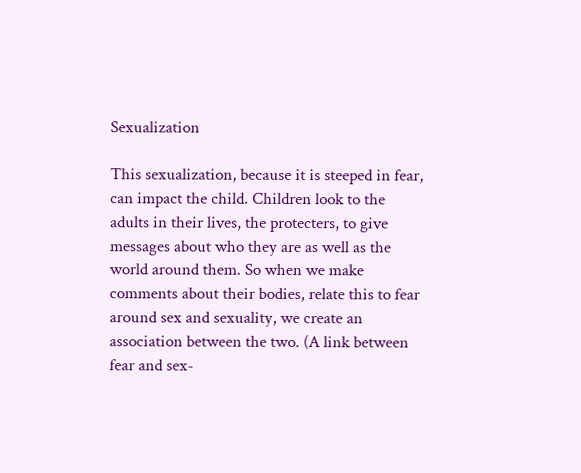Sexualization

This sexualization, because it is steeped in fear, can impact the child. Children look to the adults in their lives, the protecters, to give messages about who they are as well as the world around them. So when we make comments about their bodies, relate this to fear around sex and sexuality, we create an association between the two. (A link between fear and sex-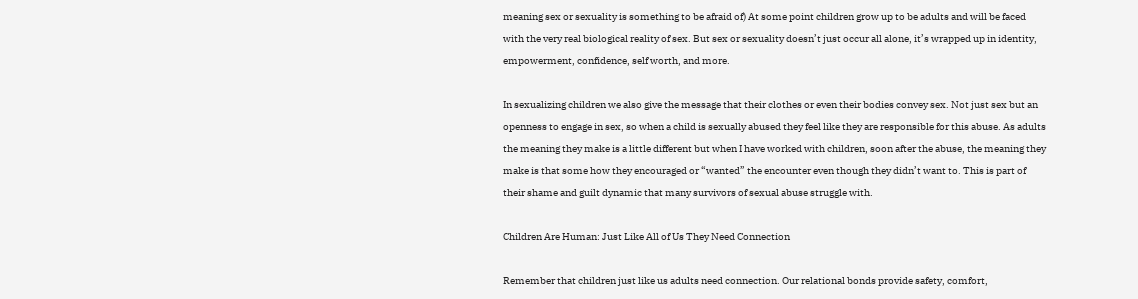meaning sex or sexuality is something to be afraid of) At some point children grow up to be adults and will be faced with the very real biological reality of sex. But sex or sexuality doesn’t just occur all alone, it’s wrapped up in identity, empowerment, confidence, self worth, and more.

In sexualizing children we also give the message that their clothes or even their bodies convey sex. Not just sex but an openness to engage in sex, so when a child is sexually abused they feel like they are responsible for this abuse. As adults the meaning they make is a little different but when I have worked with children, soon after the abuse, the meaning they make is that some how they encouraged or “wanted” the encounter even though they didn’t want to. This is part of their shame and guilt dynamic that many survivors of sexual abuse struggle with.

Children Are Human: Just Like All of Us They Need Connection

Remember that children just like us adults need connection. Our relational bonds provide safety, comfort,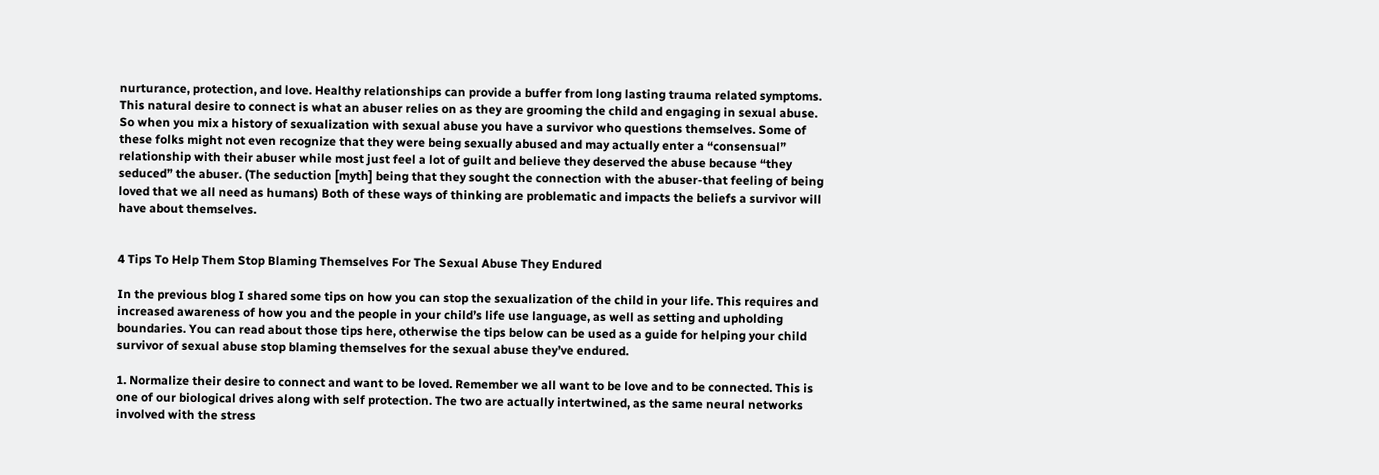nurturance, protection, and love. Healthy relationships can provide a buffer from long lasting trauma related symptoms. This natural desire to connect is what an abuser relies on as they are grooming the child and engaging in sexual abuse. So when you mix a history of sexualization with sexual abuse you have a survivor who questions themselves. Some of these folks might not even recognize that they were being sexually abused and may actually enter a “consensual” relationship with their abuser while most just feel a lot of guilt and believe they deserved the abuse because “they seduced” the abuser. (The seduction [myth] being that they sought the connection with the abuser-that feeling of being loved that we all need as humans) Both of these ways of thinking are problematic and impacts the beliefs a survivor will have about themselves.


4 Tips To Help Them Stop Blaming Themselves For The Sexual Abuse They Endured

In the previous blog I shared some tips on how you can stop the sexualization of the child in your life. This requires and increased awareness of how you and the people in your child’s life use language, as well as setting and upholding boundaries. You can read about those tips here, otherwise the tips below can be used as a guide for helping your child survivor of sexual abuse stop blaming themselves for the sexual abuse they’ve endured.

1. Normalize their desire to connect and want to be loved. Remember we all want to be love and to be connected. This is one of our biological drives along with self protection. The two are actually intertwined, as the same neural networks involved with the stress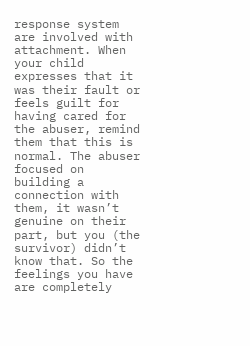response system are involved with attachment. When your child expresses that it was their fault or feels guilt for having cared for the abuser, remind them that this is normal. The abuser focused on building a connection with them, it wasn’t genuine on their part, but you (the survivor) didn’t know that. So the feelings you have are completely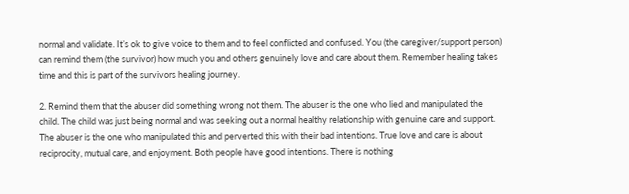normal and validate. It’s ok to give voice to them and to feel conflicted and confused. You (the caregiver/support person) can remind them (the survivor) how much you and others genuinely love and care about them. Remember healing takes time and this is part of the survivors healing journey.

2. Remind them that the abuser did something wrong not them. The abuser is the one who lied and manipulated the child. The child was just being normal and was seeking out a normal healthy relationship with genuine care and support. The abuser is the one who manipulated this and perverted this with their bad intentions. True love and care is about reciprocity, mutual care, and enjoyment. Both people have good intentions. There is nothing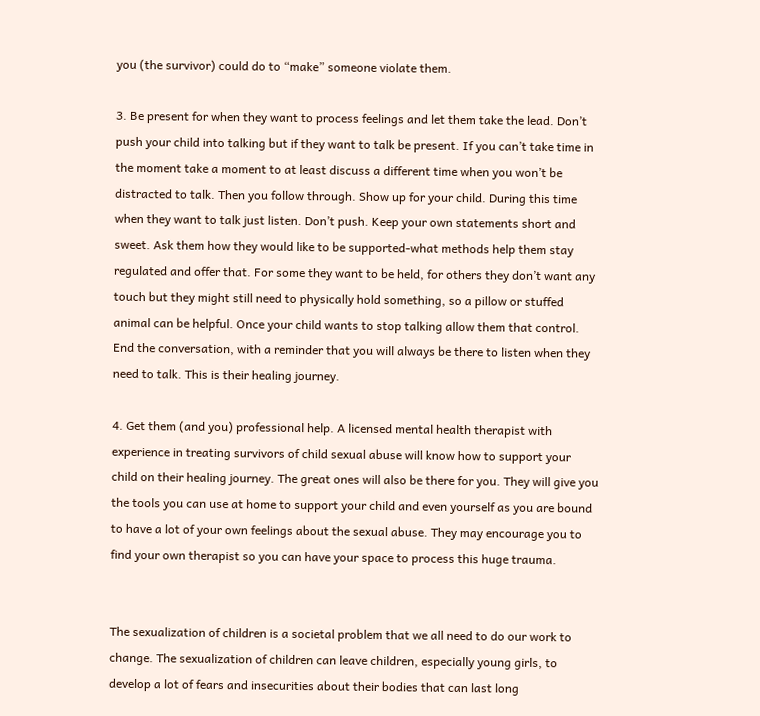you (the survivor) could do to “make” someone violate them.

3. Be present for when they want to process feelings and let them take the lead. Don’t push your child into talking but if they want to talk be present. If you can’t take time in the moment take a moment to at least discuss a different time when you won’t be distracted to talk. Then you follow through. Show up for your child. During this time when they want to talk just listen. Don’t push. Keep your own statements short and sweet. Ask them how they would like to be supported-what methods help them stay regulated and offer that. For some they want to be held, for others they don’t want any touch but they might still need to physically hold something, so a pillow or stuffed animal can be helpful. Once your child wants to stop talking allow them that control. End the conversation, with a reminder that you will always be there to listen when they need to talk. This is their healing journey.

4. Get them (and you) professional help. A licensed mental health therapist with experience in treating survivors of child sexual abuse will know how to support your child on their healing journey. The great ones will also be there for you. They will give you the tools you can use at home to support your child and even yourself as you are bound to have a lot of your own feelings about the sexual abuse. They may encourage you to find your own therapist so you can have your space to process this huge trauma.


The sexualization of children is a societal problem that we all need to do our work to change. The sexualization of children can leave children, especially young girls, to develop a lot of fears and insecurities about their bodies that can last long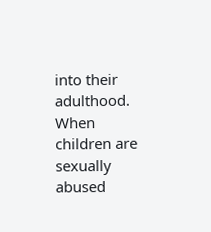into their adulthood. When children are sexually abused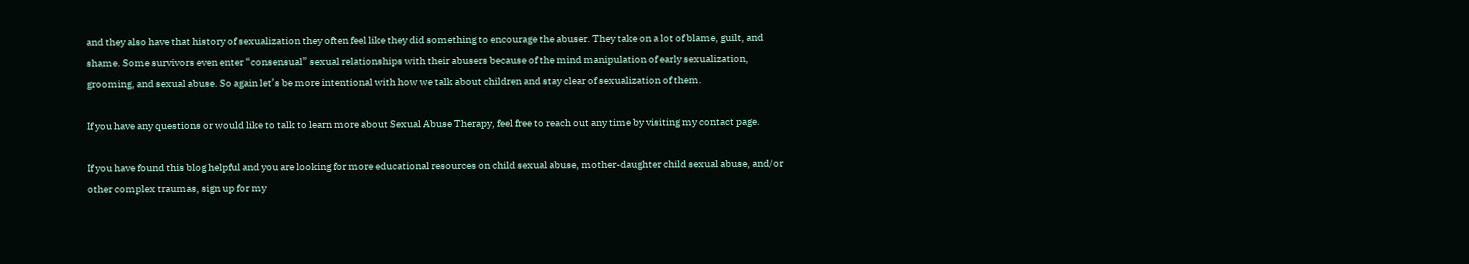and they also have that history of sexualization they often feel like they did something to encourage the abuser. They take on a lot of blame, guilt, and shame. Some survivors even enter “consensual” sexual relationships with their abusers because of the mind manipulation of early sexualization, grooming, and sexual abuse. So again let’s be more intentional with how we talk about children and stay clear of sexualization of them.

If you have any questions or would like to talk to learn more about Sexual Abuse Therapy, feel free to reach out any time by visiting my contact page.

If you have found this blog helpful and you are looking for more educational resources on child sexual abuse, mother-daughter child sexual abuse, and/or other complex traumas, sign up for my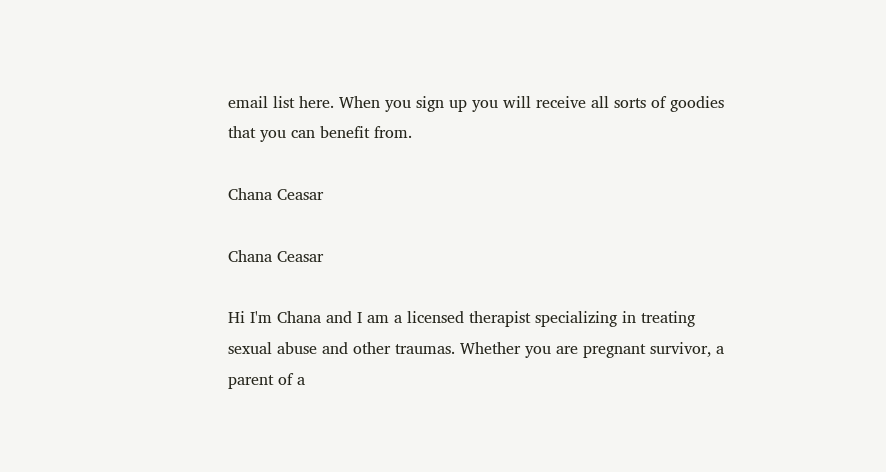email list here. When you sign up you will receive all sorts of goodies that you can benefit from.

Chana Ceasar

Chana Ceasar

Hi I'm Chana and I am a licensed therapist specializing in treating sexual abuse and other traumas. Whether you are pregnant survivor, a parent of a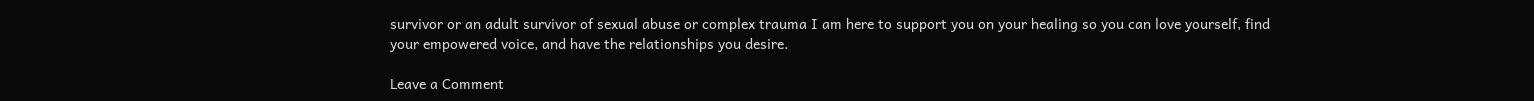survivor or an adult survivor of sexual abuse or complex trauma I am here to support you on your healing so you can love yourself, find your empowered voice, and have the relationships you desire.

Leave a Comment